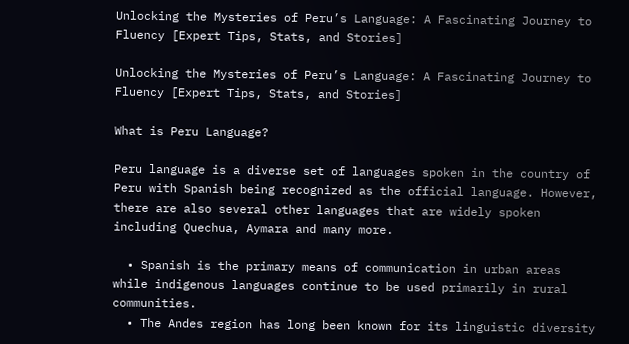Unlocking the Mysteries of Peru’s Language: A Fascinating Journey to Fluency [Expert Tips, Stats, and Stories]

Unlocking the Mysteries of Peru’s Language: A Fascinating Journey to Fluency [Expert Tips, Stats, and Stories]

What is Peru Language?

Peru language is a diverse set of languages spoken in the country of Peru with Spanish being recognized as the official language. However, there are also several other languages that are widely spoken including Quechua, Aymara and many more.

  • Spanish is the primary means of communication in urban areas while indigenous languages continue to be used primarily in rural communities.
  • The Andes region has long been known for its linguistic diversity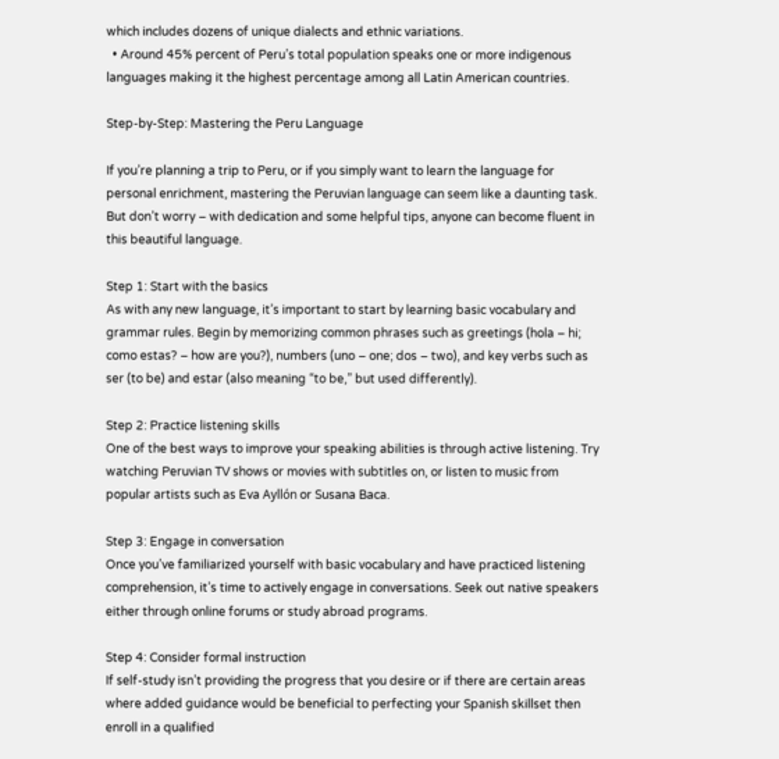which includes dozens of unique dialects and ethnic variations.
  • Around 45% percent of Peru’s total population speaks one or more indigenous languages making it the highest percentage among all Latin American countries.

Step-by-Step: Mastering the Peru Language

If you’re planning a trip to Peru, or if you simply want to learn the language for personal enrichment, mastering the Peruvian language can seem like a daunting task. But don’t worry – with dedication and some helpful tips, anyone can become fluent in this beautiful language.

Step 1: Start with the basics
As with any new language, it’s important to start by learning basic vocabulary and grammar rules. Begin by memorizing common phrases such as greetings (hola – hi; como estas? – how are you?), numbers (uno – one; dos – two), and key verbs such as ser (to be) and estar (also meaning “to be,” but used differently).

Step 2: Practice listening skills
One of the best ways to improve your speaking abilities is through active listening. Try watching Peruvian TV shows or movies with subtitles on, or listen to music from popular artists such as Eva Ayllón or Susana Baca.

Step 3: Engage in conversation
Once you’ve familiarized yourself with basic vocabulary and have practiced listening comprehension, it’s time to actively engage in conversations. Seek out native speakers either through online forums or study abroad programs.

Step 4: Consider formal instruction
If self-study isn’t providing the progress that you desire or if there are certain areas where added guidance would be beneficial to perfecting your Spanish skillset then enroll in a qualified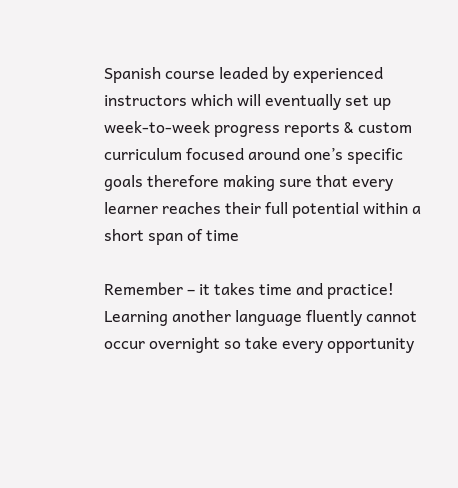Spanish course leaded by experienced instructors which will eventually set up week-to-week progress reports & custom curriculum focused around one’s specific goals therefore making sure that every learner reaches their full potential within a short span of time

Remember – it takes time and practice! Learning another language fluently cannot occur overnight so take every opportunity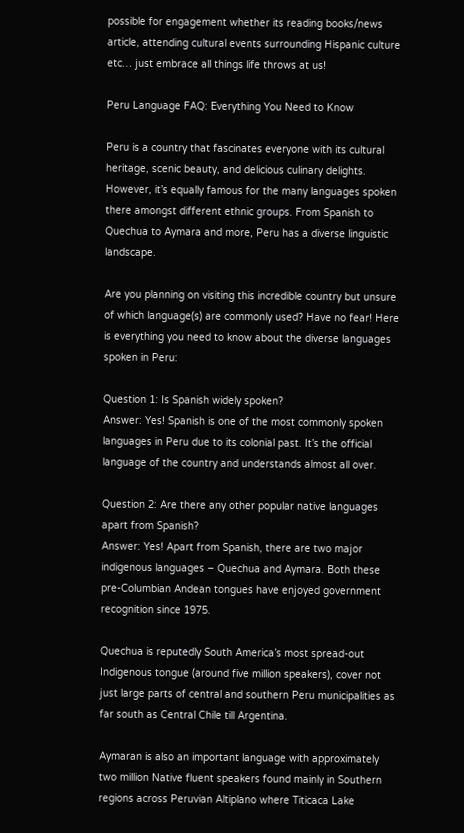possible for engagement whether its reading books/news article, attending cultural events surrounding Hispanic culture etc… just embrace all things life throws at us!

Peru Language FAQ: Everything You Need to Know

Peru is a country that fascinates everyone with its cultural heritage, scenic beauty, and delicious culinary delights. However, it’s equally famous for the many languages spoken there amongst different ethnic groups. From Spanish to Quechua to Aymara and more, Peru has a diverse linguistic landscape.

Are you planning on visiting this incredible country but unsure of which language(s) are commonly used? Have no fear! Here is everything you need to know about the diverse languages spoken in Peru:

Question 1: Is Spanish widely spoken?
Answer: Yes! Spanish is one of the most commonly spoken languages in Peru due to its colonial past. It’s the official language of the country and understands almost all over.

Question 2: Are there any other popular native languages apart from Spanish?
Answer: Yes! Apart from Spanish, there are two major indigenous languages – Quechua and Aymara. Both these pre-Columbian Andean tongues have enjoyed government recognition since 1975.

Quechua is reputedly South America’s most spread-out Indigenous tongue (around five million speakers), cover not just large parts of central and southern Peru municipalities as far south as Central Chile till Argentina.

Aymaran is also an important language with approximately two million Native fluent speakers found mainly in Southern regions across Peruvian Altiplano where Titicaca Lake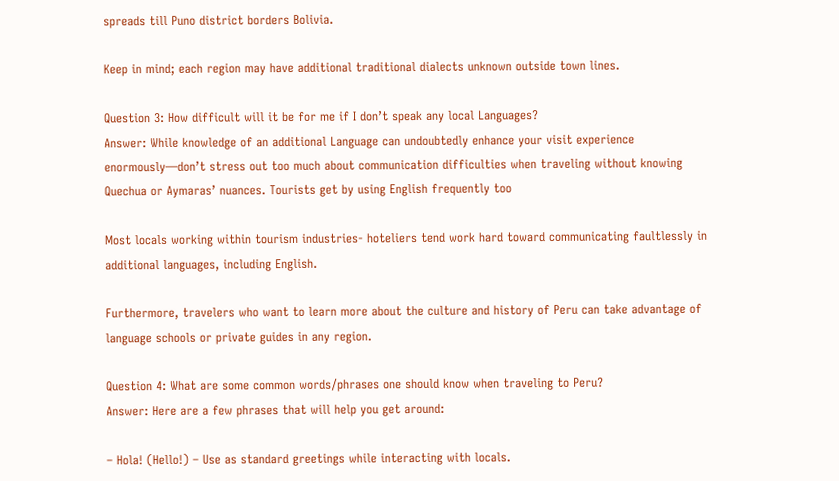spreads till Puno district borders Bolivia.

Keep in mind; each region may have additional traditional dialects unknown outside town lines.

Question 3: How difficult will it be for me if I don’t speak any local Languages?
Answer: While knowledge of an additional Language can undoubtedly enhance your visit experience enormously—don’t stress out too much about communication difficulties when traveling without knowing Quechua or Aymaras’ nuances. Tourists get by using English frequently too

Most locals working within tourism industries- hoteliers tend work hard toward communicating faultlessly in additional languages, including English.

Furthermore, travelers who want to learn more about the culture and history of Peru can take advantage of language schools or private guides in any region.

Question 4: What are some common words/phrases one should know when traveling to Peru?
Answer: Here are a few phrases that will help you get around:

– Hola! (Hello!) – Use as standard greetings while interacting with locals.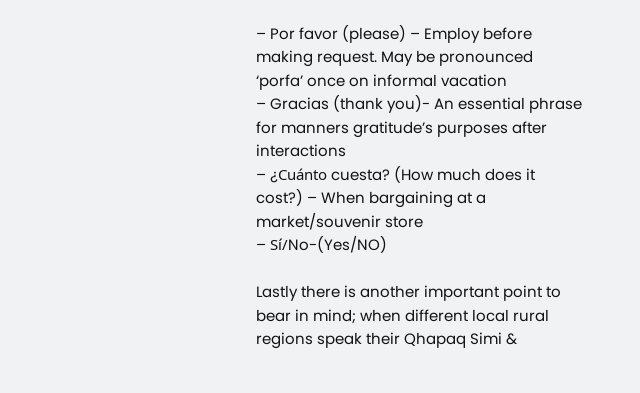– Por favor (please) – Employ before making request. May be pronounced ‘porfa’ once on informal vacation
– Gracias (thank you)- An essential phrase for manners gratitude’s purposes after interactions
– ¿Cuánto cuesta? (How much does it cost?) – When bargaining at a market/souvenir store
– Sí/No-(Yes/NO)

Lastly there is another important point to bear in mind; when different local rural regions speak their Qhapaq Simi &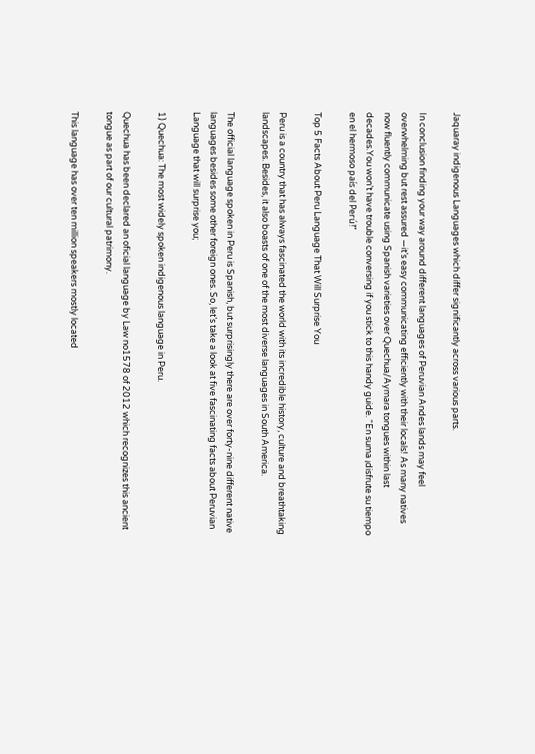Jaquaray indigenous Languages which differ significantly across various parts.

In conclusion finding your way around different languages of Peruvian Andes lands may feel overwhelming but rest assured —it’s easy communicating efficiently with their locals! As many natives now fluently communicate using Spanish varieties over Quechua/Aymara tongues within last decades.You won’t have trouble conversing if you stick to this handy guide. “En suma ¡disfrute su tiempo en el hermoso país del Perú!”

Top 5 Facts About Peru Language That Will Surprise You

Peru is a country that has always fascinated the world with its incredible history, culture and breathtaking landscapes. Besides, it also boasts of one of the most diverse languages in South America.

The official language spoken in Peru is Spanish, but surprisingly there are over forty-nine different native languages besides some other foreign ones. So, let’s take a look at five fascinating facts about Peruvian Language that will surprise you;

1) Quechua: The most widely spoken indigenous language in Peru.

Quechua has been declared an oficial language by Law no1578 of 2012 which recognizes this ancient tongue as part of our cultural patrimony.

This language has over ten million speakers mostly located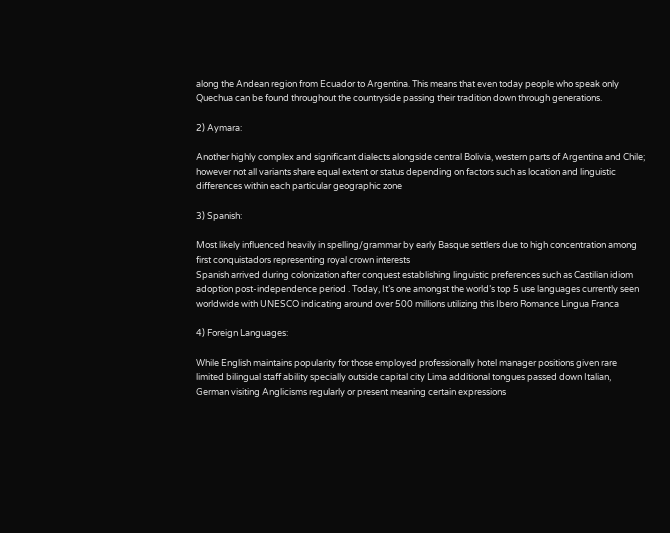along the Andean region from Ecuador to Argentina. This means that even today people who speak only Quechua can be found throughout the countryside passing their tradition down through generations.

2) Aymara:

Another highly complex and significant dialects alongside central Bolivia, western parts of Argentina and Chile; however not all variants share equal extent or status depending on factors such as location and linguistic differences within each particular geographic zone

3) Spanish:

Most likely influenced heavily in spelling/grammar by early Basque settlers due to high concentration among first conquistadors representing royal crown interests
Spanish arrived during colonization after conquest establishing linguistic preferences such as Castilian idiom adoption post-independence period . Today, It’s one amongst the world’s top 5 use languages currently seen worldwide with UNESCO indicating around over 500 millions utilizing this Ibero Romance Lingua Franca

4) Foreign Languages:

While English maintains popularity for those employed professionally hotel manager positions given rare limited bilingual staff ability specially outside capital city Lima additional tongues passed down Italian, German visiting Anglicisms regularly or present meaning certain expressions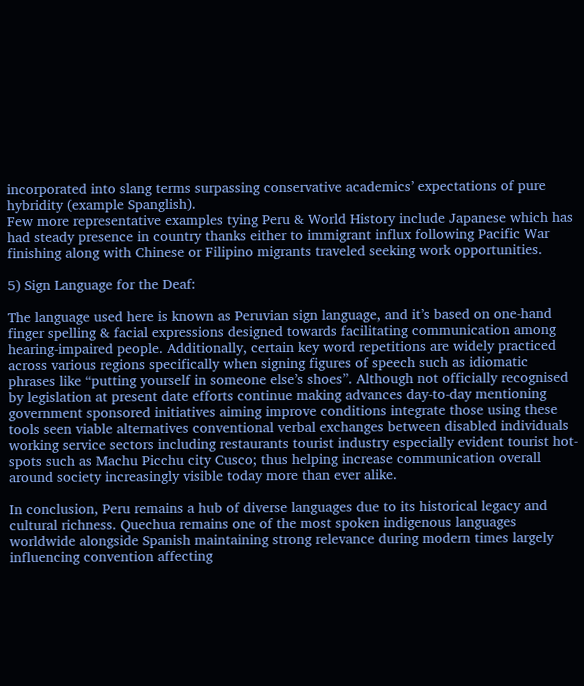incorporated into slang terms surpassing conservative academics’ expectations of pure hybridity (example Spanglish).
Few more representative examples tying Peru & World History include Japanese which has had steady presence in country thanks either to immigrant influx following Pacific War finishing along with Chinese or Filipino migrants traveled seeking work opportunities.

5) Sign Language for the Deaf:

The language used here is known as Peruvian sign language, and it’s based on one-hand finger spelling & facial expressions designed towards facilitating communication among hearing-impaired people. Additionally, certain key word repetitions are widely practiced across various regions specifically when signing figures of speech such as idiomatic phrases like “putting yourself in someone else’s shoes”. Although not officially recognised by legislation at present date efforts continue making advances day-to-day mentioning government sponsored initiatives aiming improve conditions integrate those using these tools seen viable alternatives conventional verbal exchanges between disabled individuals working service sectors including restaurants tourist industry especially evident tourist hot-spots such as Machu Picchu city Cusco; thus helping increase communication overall around society increasingly visible today more than ever alike.

In conclusion, Peru remains a hub of diverse languages due to its historical legacy and cultural richness. Quechua remains one of the most spoken indigenous languages worldwide alongside Spanish maintaining strong relevance during modern times largely influencing convention affecting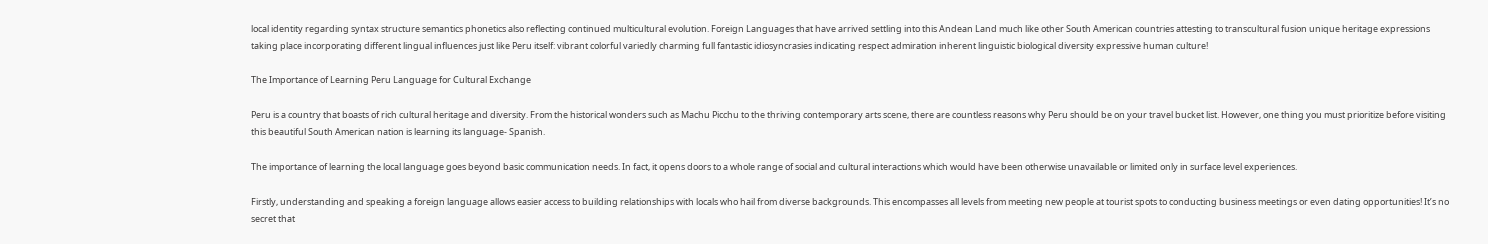local identity regarding syntax structure semantics phonetics also reflecting continued multicultural evolution. Foreign Languages that have arrived settling into this Andean Land much like other South American countries attesting to transcultural fusion unique heritage expressions taking place incorporating different lingual influences just like Peru itself: vibrant colorful variedly charming full fantastic idiosyncrasies indicating respect admiration inherent linguistic biological diversity expressive human culture!

The Importance of Learning Peru Language for Cultural Exchange

Peru is a country that boasts of rich cultural heritage and diversity. From the historical wonders such as Machu Picchu to the thriving contemporary arts scene, there are countless reasons why Peru should be on your travel bucket list. However, one thing you must prioritize before visiting this beautiful South American nation is learning its language- Spanish.

The importance of learning the local language goes beyond basic communication needs. In fact, it opens doors to a whole range of social and cultural interactions which would have been otherwise unavailable or limited only in surface level experiences.

Firstly, understanding and speaking a foreign language allows easier access to building relationships with locals who hail from diverse backgrounds. This encompasses all levels from meeting new people at tourist spots to conducting business meetings or even dating opportunities! It’s no secret that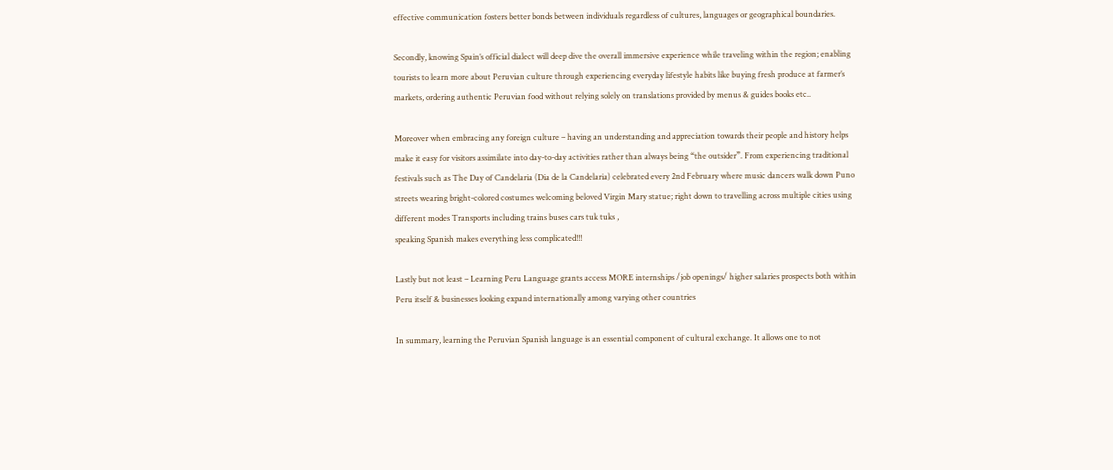effective communication fosters better bonds between individuals regardless of cultures, languages or geographical boundaries.

Secondly, knowing Spain’s official dialect will deep dive the overall immersive experience while traveling within the region; enabling tourists to learn more about Peruvian culture through experiencing everyday lifestyle habits like buying fresh produce at farmer’s markets, ordering authentic Peruvian food without relying solely on translations provided by menus & guides books etc..

Moreover when embracing any foreign culture – having an understanding and appreciation towards their people and history helps make it easy for visitors assimilate into day-to-day activities rather than always being “the outsider”. From experiencing traditional festivals such as The Day of Candelaria (Dia de la Candelaria) celebrated every 2nd February where music dancers walk down Puno streets wearing bright-colored costumes welcoming beloved Virgin Mary statue; right down to travelling across multiple cities using different modes Transports including trains buses cars tuk tuks ,
speaking Spanish makes everything less complicated!!!

Lastly but not least – Learning Peru Language grants access MORE internships /job openings/ higher salaries prospects both within Peru itself & businesses looking expand internationally among varying other countries

In summary, learning the Peruvian Spanish language is an essential component of cultural exchange. It allows one to not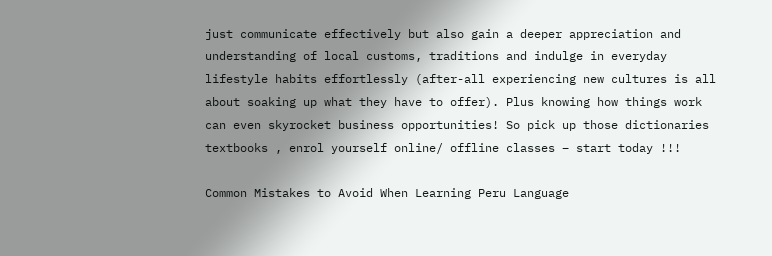just communicate effectively but also gain a deeper appreciation and understanding of local customs, traditions and indulge in everyday lifestyle habits effortlessly (after-all experiencing new cultures is all about soaking up what they have to offer). Plus knowing how things work can even skyrocket business opportunities! So pick up those dictionaries textbooks , enrol yourself online/ offline classes – start today !!!

Common Mistakes to Avoid When Learning Peru Language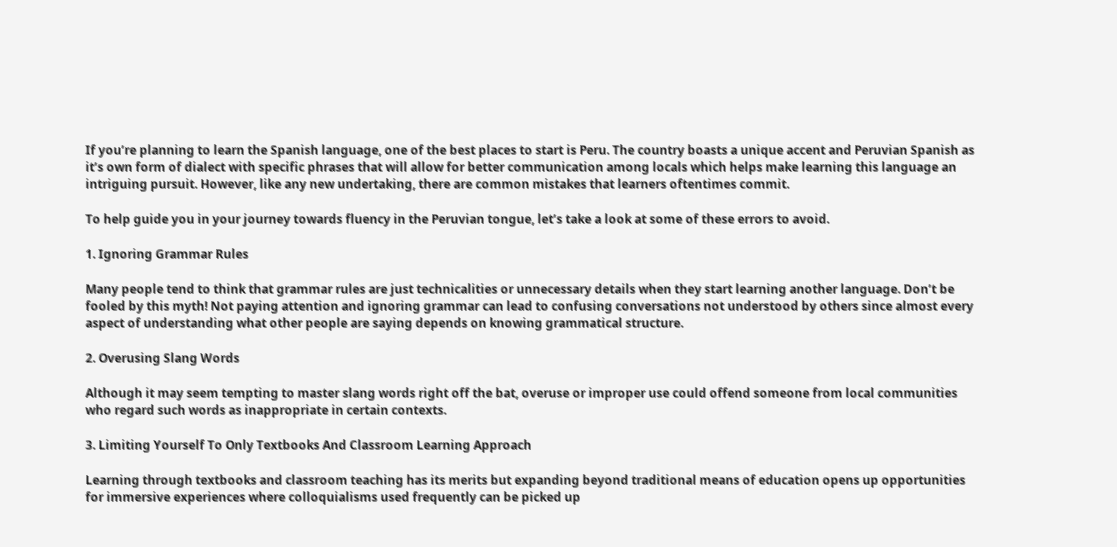If you’re planning to learn the Spanish language, one of the best places to start is Peru. The country boasts a unique accent and Peruvian Spanish as it’s own form of dialect with specific phrases that will allow for better communication among locals which helps make learning this language an intriguing pursuit. However, like any new undertaking, there are common mistakes that learners oftentimes commit.

To help guide you in your journey towards fluency in the Peruvian tongue, let’s take a look at some of these errors to avoid.

1. Ignoring Grammar Rules

Many people tend to think that grammar rules are just technicalities or unnecessary details when they start learning another language. Don’t be fooled by this myth! Not paying attention and ignoring grammar can lead to confusing conversations not understood by others since almost every aspect of understanding what other people are saying depends on knowing grammatical structure.

2. Overusing Slang Words

Although it may seem tempting to master slang words right off the bat, overuse or improper use could offend someone from local communities who regard such words as inappropriate in certain contexts.

3. Limiting Yourself To Only Textbooks And Classroom Learning Approach

Learning through textbooks and classroom teaching has its merits but expanding beyond traditional means of education opens up opportunities for immersive experiences where colloquialisms used frequently can be picked up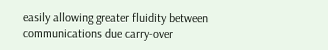easily allowing greater fluidity between communications due carry-over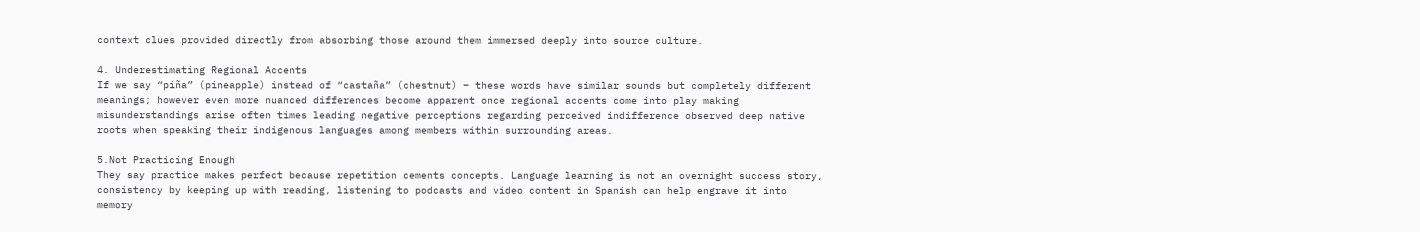context clues provided directly from absorbing those around them immersed deeply into source culture.

4. Underestimating Regional Accents
If we say “piña” (pineapple) instead of “castaña” (chestnut) – these words have similar sounds but completely different meanings; however even more nuanced differences become apparent once regional accents come into play making misunderstandings arise often times leading negative perceptions regarding perceived indifference observed deep native roots when speaking their indigenous languages among members within surrounding areas.

5.Not Practicing Enough
They say practice makes perfect because repetition cements concepts. Language learning is not an overnight success story, consistency by keeping up with reading, listening to podcasts and video content in Spanish can help engrave it into memory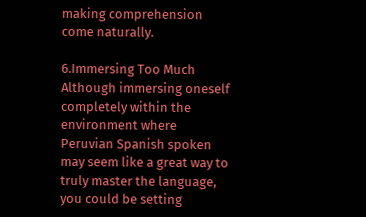making comprehension come naturally.

6.Immersing Too Much
Although immersing oneself completely within the environment where Peruvian Spanish spoken may seem like a great way to truly master the language, you could be setting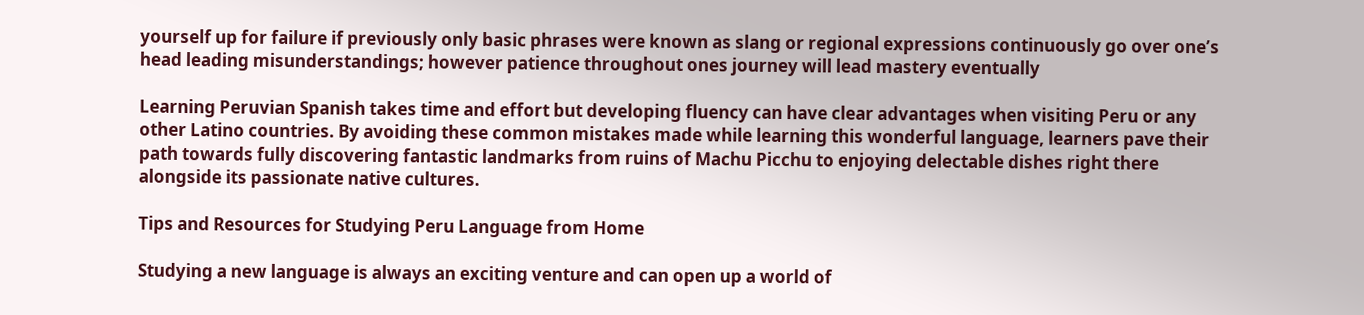yourself up for failure if previously only basic phrases were known as slang or regional expressions continuously go over one’s head leading misunderstandings; however patience throughout ones journey will lead mastery eventually

Learning Peruvian Spanish takes time and effort but developing fluency can have clear advantages when visiting Peru or any other Latino countries. By avoiding these common mistakes made while learning this wonderful language, learners pave their path towards fully discovering fantastic landmarks from ruins of Machu Picchu to enjoying delectable dishes right there alongside its passionate native cultures.

Tips and Resources for Studying Peru Language from Home

Studying a new language is always an exciting venture and can open up a world of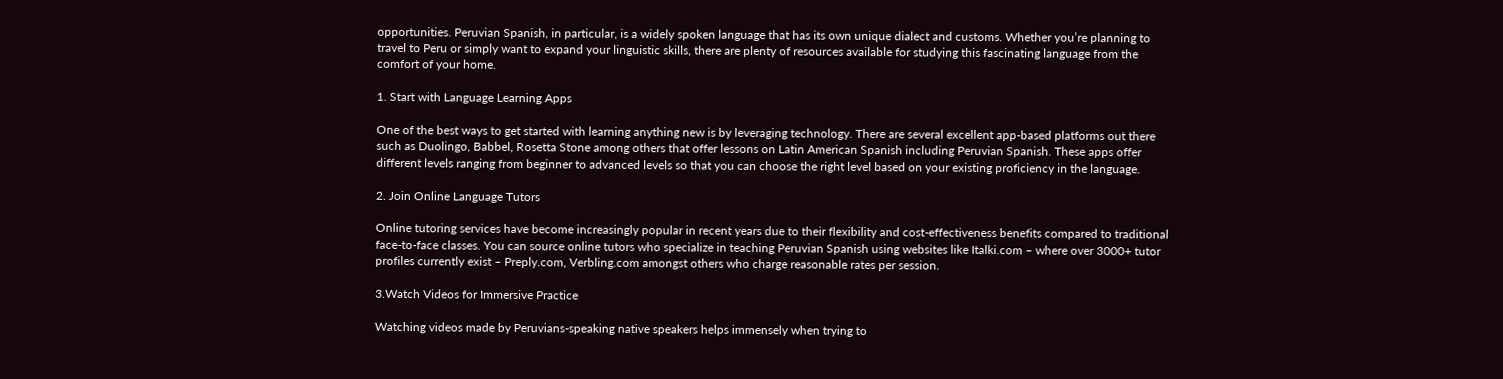opportunities. Peruvian Spanish, in particular, is a widely spoken language that has its own unique dialect and customs. Whether you’re planning to travel to Peru or simply want to expand your linguistic skills, there are plenty of resources available for studying this fascinating language from the comfort of your home.

1. Start with Language Learning Apps

One of the best ways to get started with learning anything new is by leveraging technology. There are several excellent app-based platforms out there such as Duolingo, Babbel, Rosetta Stone among others that offer lessons on Latin American Spanish including Peruvian Spanish. These apps offer different levels ranging from beginner to advanced levels so that you can choose the right level based on your existing proficiency in the language.

2. Join Online Language Tutors

Online tutoring services have become increasingly popular in recent years due to their flexibility and cost-effectiveness benefits compared to traditional face-to-face classes. You can source online tutors who specialize in teaching Peruvian Spanish using websites like Italki.com – where over 3000+ tutor profiles currently exist – Preply.com, Verbling.com amongst others who charge reasonable rates per session.

3.Watch Videos for Immersive Practice

Watching videos made by Peruvians-speaking native speakers helps immensely when trying to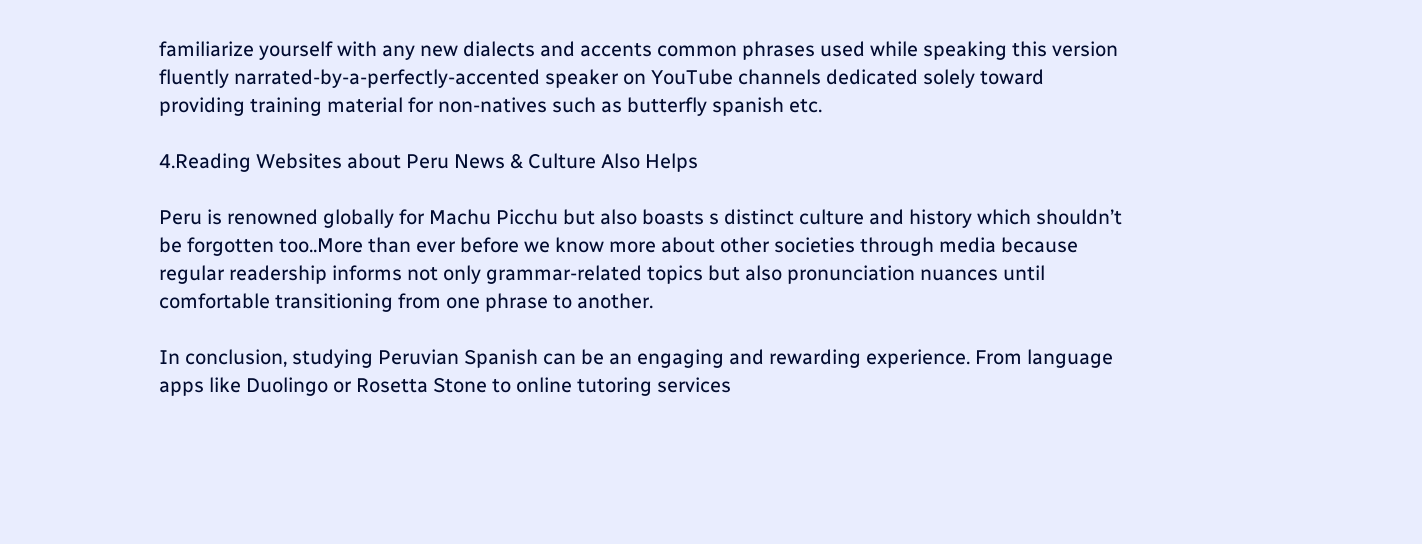familiarize yourself with any new dialects and accents common phrases used while speaking this version fluently narrated-by-a-perfectly-accented speaker on YouTube channels dedicated solely toward providing training material for non-natives such as butterfly spanish etc.

4.Reading Websites about Peru News & Culture Also Helps

Peru is renowned globally for Machu Picchu but also boasts s distinct culture and history which shouldn’t be forgotten too..More than ever before we know more about other societies through media because regular readership informs not only grammar-related topics but also pronunciation nuances until comfortable transitioning from one phrase to another.

In conclusion, studying Peruvian Spanish can be an engaging and rewarding experience. From language apps like Duolingo or Rosetta Stone to online tutoring services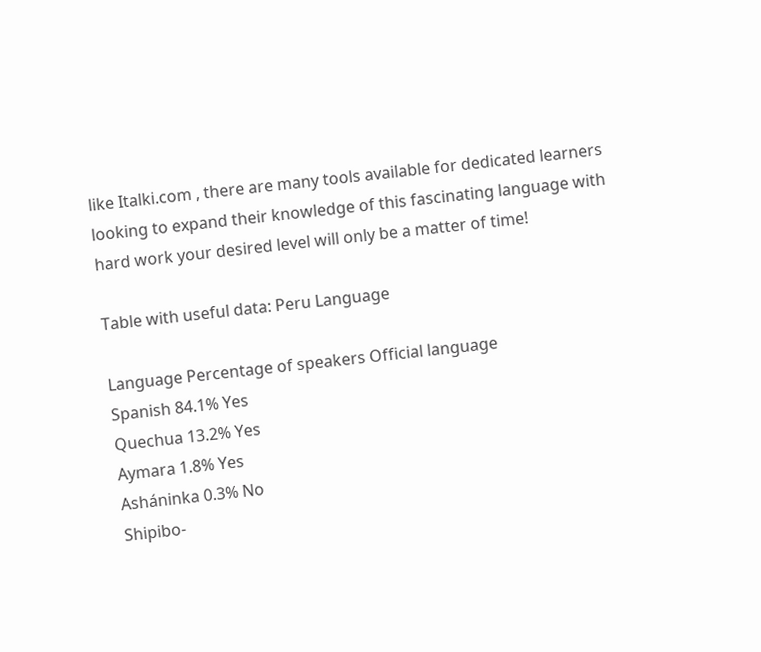like Italki.com , there are many tools available for dedicated learners looking to expand their knowledge of this fascinating language with hard work your desired level will only be a matter of time!

Table with useful data: Peru Language

Language Percentage of speakers Official language
Spanish 84.1% Yes
Quechua 13.2% Yes
Aymara 1.8% Yes
Asháninka 0.3% No
Shipibo-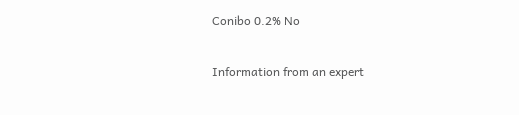Conibo 0.2% No

Information from an expert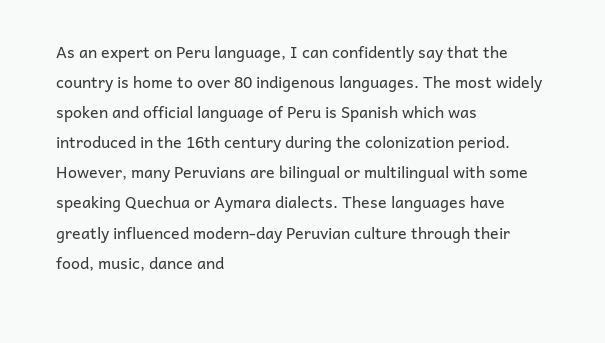As an expert on Peru language, I can confidently say that the country is home to over 80 indigenous languages. The most widely spoken and official language of Peru is Spanish which was introduced in the 16th century during the colonization period. However, many Peruvians are bilingual or multilingual with some speaking Quechua or Aymara dialects. These languages have greatly influenced modern-day Peruvian culture through their food, music, dance and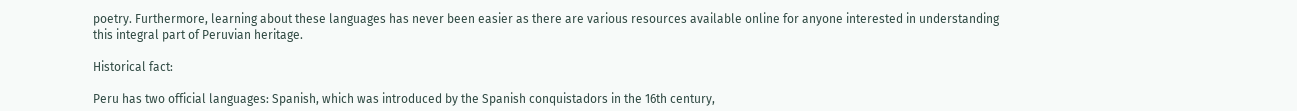poetry. Furthermore, learning about these languages has never been easier as there are various resources available online for anyone interested in understanding this integral part of Peruvian heritage.

Historical fact:

Peru has two official languages: Spanish, which was introduced by the Spanish conquistadors in the 16th century,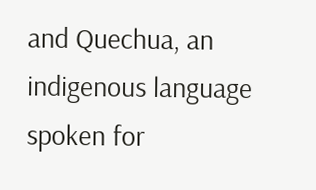and Quechua, an indigenous language spoken for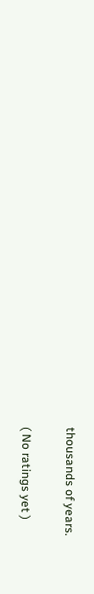thousands of years.

( No ratings yet )